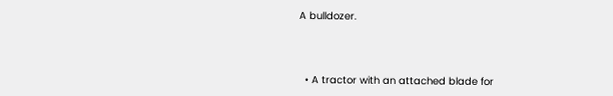A bulldozer.



  • A tractor with an attached blade for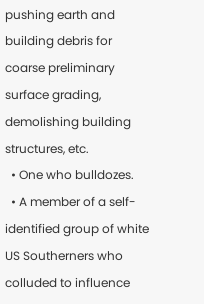pushing earth and building debris for coarse preliminary surface grading, demolishing building structures, etc.
  • One who bulldozes.
  • A member of a self-identified group of white US Southerners who colluded to influence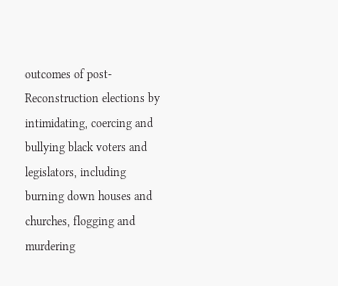outcomes of post-Reconstruction elections by intimidating, coercing and bullying black voters and legislators, including burning down houses and churches, flogging and murdering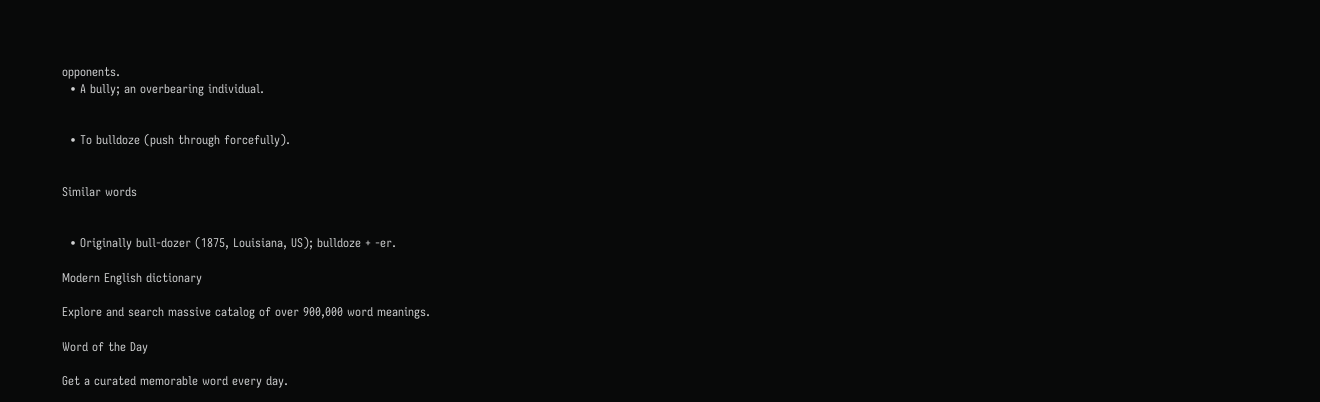opponents.
  • A bully; an overbearing individual.


  • To bulldoze (push through forcefully).


Similar words


  • Originally bull-dozer (1875, Louisiana, US); bulldoze + -er.

Modern English dictionary

Explore and search massive catalog of over 900,000 word meanings.

Word of the Day

Get a curated memorable word every day.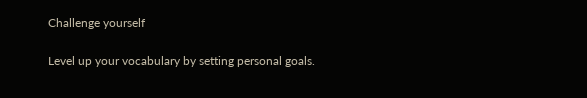Challenge yourself

Level up your vocabulary by setting personal goals.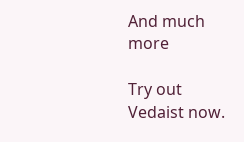And much more

Try out Vedaist now.